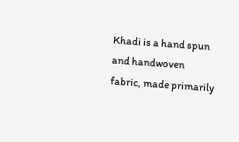Khadi is a hand spun and handwoven fabric, made primarily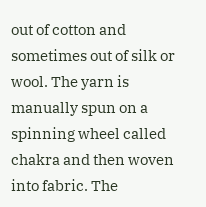out of cotton and sometimes out of silk or wool. The yarn is manually spun on a spinning wheel called chakra and then woven into fabric. The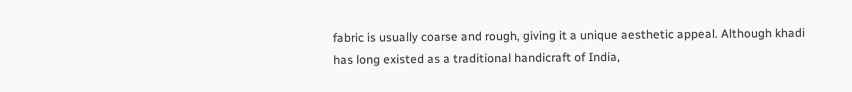fabric is usually coarse and rough, giving it a unique aesthetic appeal. Although khadi has long existed as a traditional handicraft of India,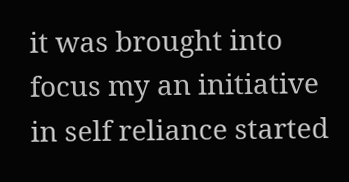it was brought into focus my an initiative in self reliance started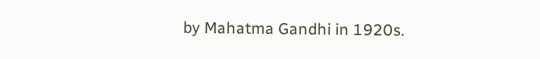by Mahatma Gandhi in 1920s.